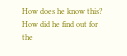How does he know this? How did he find out for the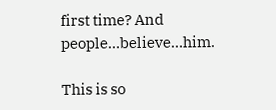first time? And people…believe…him.

This is so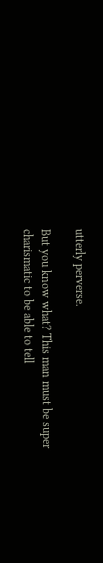utterly perverse.

But you know what? This man must be super charismatic to be able to tell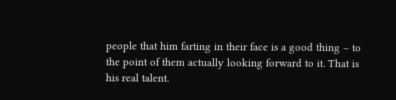people that him farting in their face is a good thing – to the point of them actually looking forward to it. That is his real talent.